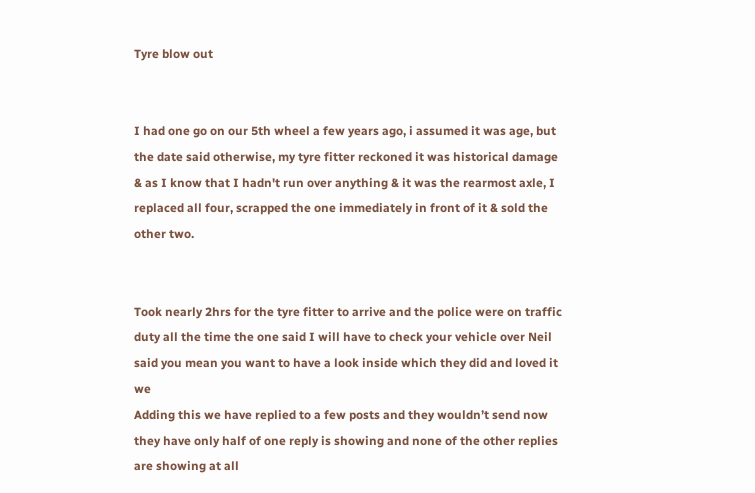Tyre blow out


I had one go on our 5th wheel a few years ago, i assumed it was age, but the date said otherwise, my tyre fitter reckoned it was historical damage & as I know that I hadn't run over anything & it was the rearmost axle, I replaced all four, scrapped the one immediately in front of it & sold the other two.


Took nearly 2hrs for the tyre fitter to arrive and the police were on traffic duty all the time the one said I will have to check your vehicle over Neil said you mean you want to have a look inside which they did and loved it we
Adding this we have replied to a few posts and they wouldn’t send now they have only half of one reply is showing and none of the other replies are showing at all